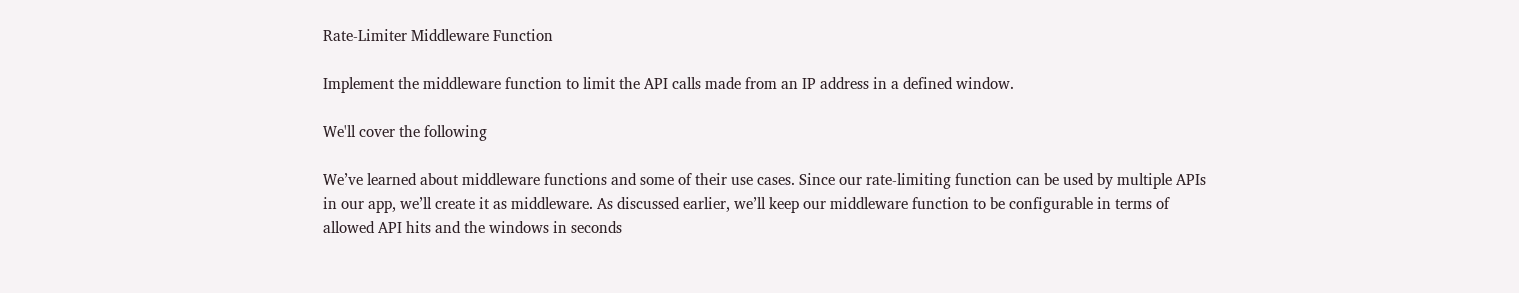Rate-Limiter Middleware Function

Implement the middleware function to limit the API calls made from an IP address in a defined window.

We'll cover the following

We’ve learned about middleware functions and some of their use cases. Since our rate-limiting function can be used by multiple APIs in our app, we’ll create it as middleware. As discussed earlier, we’ll keep our middleware function to be configurable in terms of allowed API hits and the windows in seconds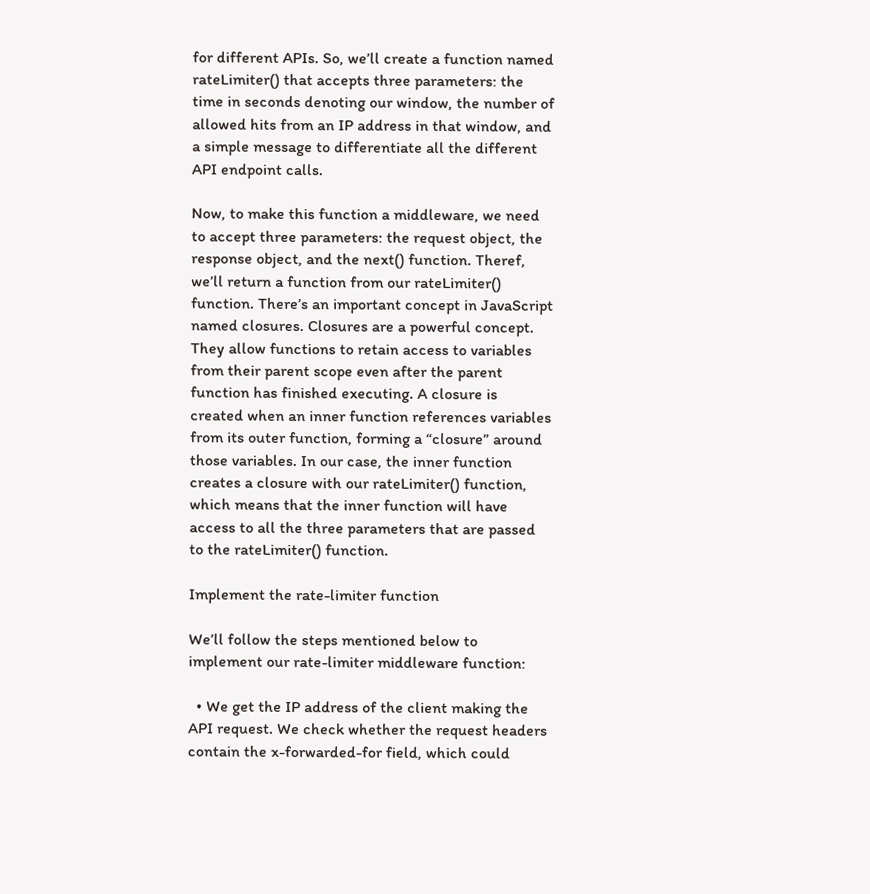for different APIs. So, we’ll create a function named rateLimiter() that accepts three parameters: the time in seconds denoting our window, the number of allowed hits from an IP address in that window, and a simple message to differentiate all the different API endpoint calls.

Now, to make this function a middleware, we need to accept three parameters: the request object, the response object, and the next() function. Theref, we’ll return a function from our rateLimiter() function. There’s an important concept in JavaScript named closures. Closures are a powerful concept. They allow functions to retain access to variables from their parent scope even after the parent function has finished executing. A closure is created when an inner function references variables from its outer function, forming a “closure” around those variables. In our case, the inner function creates a closure with our rateLimiter() function, which means that the inner function will have access to all the three parameters that are passed to the rateLimiter() function.

Implement the rate-limiter function

We’ll follow the steps mentioned below to implement our rate-limiter middleware function:

  • We get the IP address of the client making the API request. We check whether the request headers contain the x-forwarded-for field, which could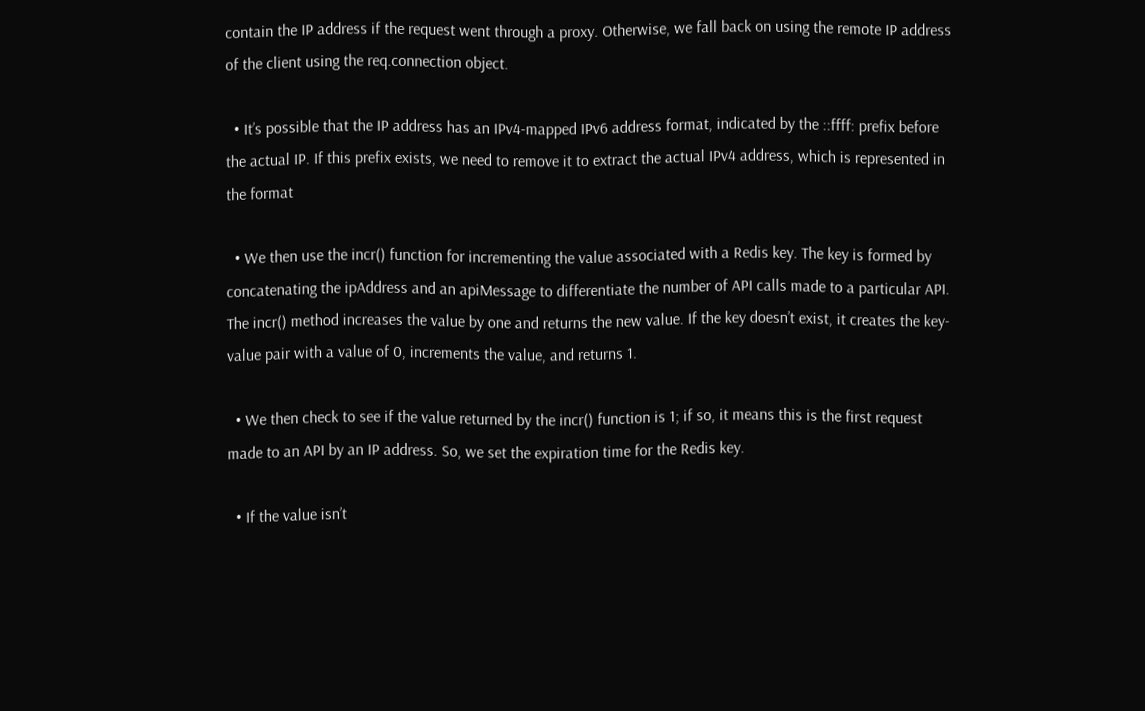contain the IP address if the request went through a proxy. Otherwise, we fall back on using the remote IP address of the client using the req.connection object.

  • It’s possible that the IP address has an IPv4-mapped IPv6 address format, indicated by the ::ffff: prefix before the actual IP. If this prefix exists, we need to remove it to extract the actual IPv4 address, which is represented in the format

  • We then use the incr() function for incrementing the value associated with a Redis key. The key is formed by concatenating the ipAddress and an apiMessage to differentiate the number of API calls made to a particular API. The incr() method increases the value by one and returns the new value. If the key doesn’t exist, it creates the key-value pair with a value of 0, increments the value, and returns 1.

  • We then check to see if the value returned by the incr() function is 1; if so, it means this is the first request made to an API by an IP address. So, we set the expiration time for the Redis key.

  • If the value isn’t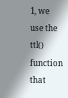1, we use the ttl() function that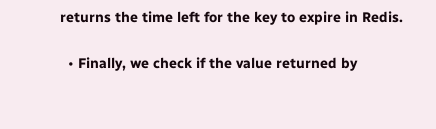returns the time left for the key to expire in Redis.

  • Finally, we check if the value returned by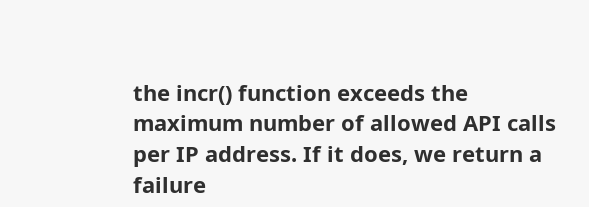the incr() function exceeds the maximum number of allowed API calls per IP address. If it does, we return a failure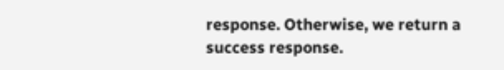response. Otherwise, we return a success response.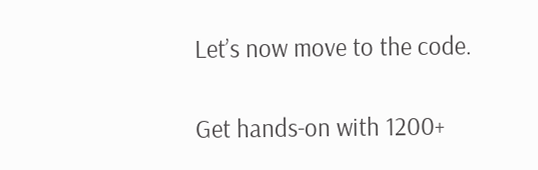Let’s now move to the code.

Get hands-on with 1200+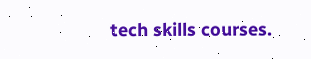tech skills courses.